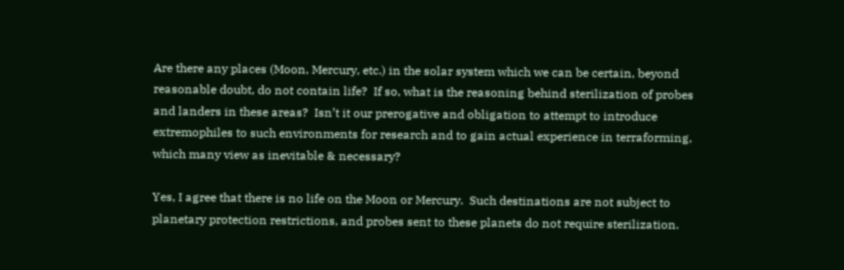Are there any places (Moon, Mercury, etc.) in the solar system which we can be certain, beyond reasonable doubt, do not contain life?  If so, what is the reasoning behind sterilization of probes and landers in these areas?  Isn’t it our prerogative and obligation to attempt to introduce extremophiles to such environments for research and to gain actual experience in terraforming, which many view as inevitable & necessary?

Yes, I agree that there is no life on the Moon or Mercury.  Such destinations are not subject to planetary protection restrictions, and probes sent to these planets do not require sterilization.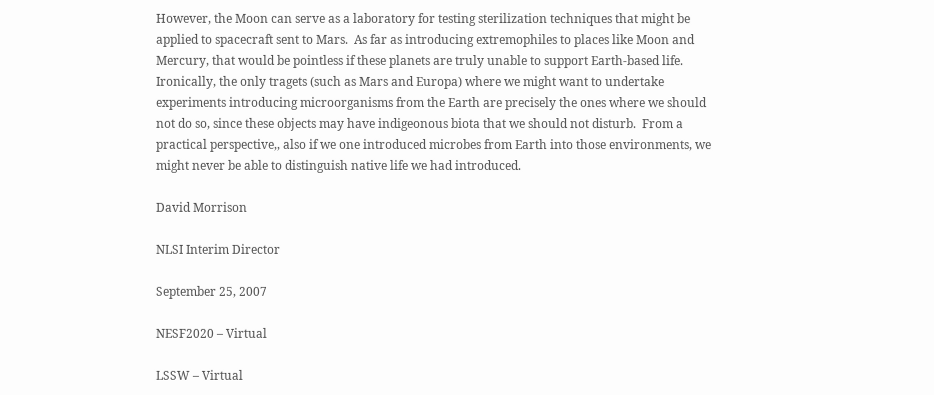However, the Moon can serve as a laboratory for testing sterilization techniques that might be applied to spacecraft sent to Mars.  As far as introducing extremophiles to places like Moon and Mercury, that would be pointless if these planets are truly unable to support Earth-based life.  Ironically, the only tragets (such as Mars and Europa) where we might want to undertake experiments introducing microorganisms from the Earth are precisely the ones where we should not do so, since these objects may have indigeonous biota that we should not disturb.  From a practical perspective,, also if we one introduced microbes from Earth into those environments, we might never be able to distinguish native life we had introduced.

David Morrison

NLSI Interim Director

September 25, 2007

NESF2020 – Virtual

LSSW – Virtual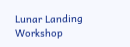Lunar Landing Workshop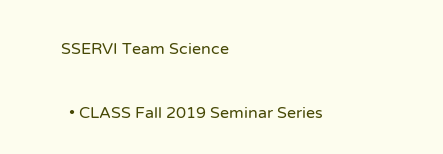SSERVI Team Science

  • CLASS Fall 2019 Seminar Series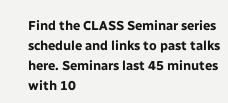Find the CLASS Seminar series schedule and links to past talks here. Seminars last 45 minutes with 10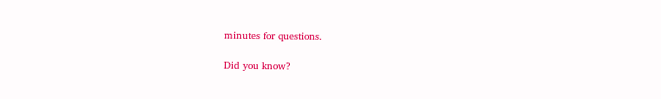minutes for questions.

Did you know?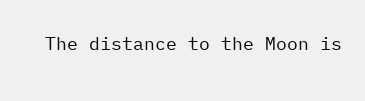The distance to the Moon is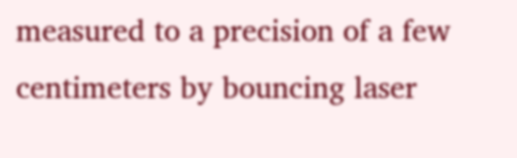measured to a precision of a few centimeters by bouncing laser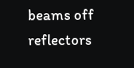beams off reflectors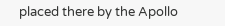placed there by the Apollo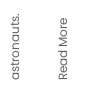astronauts.

Read More